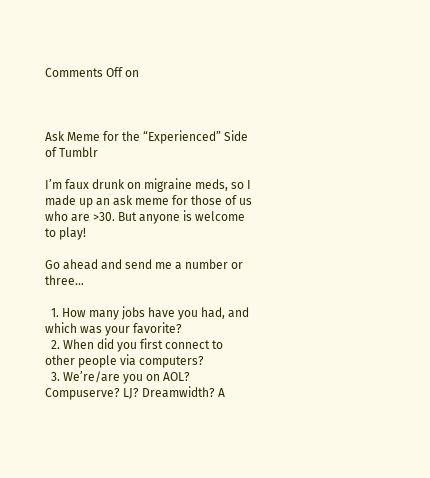Comments Off on



Ask Meme for the “Experienced” Side of Tumblr

I’m faux drunk on migraine meds, so I made up an ask meme for those of us who are >30. But anyone is welcome to play!

Go ahead and send me a number or three…

  1. How many jobs have you had, and which was your favorite?
  2. When did you first connect to other people via computers?
  3. We’re/are you on AOL? Compuserve? LJ? Dreamwidth? A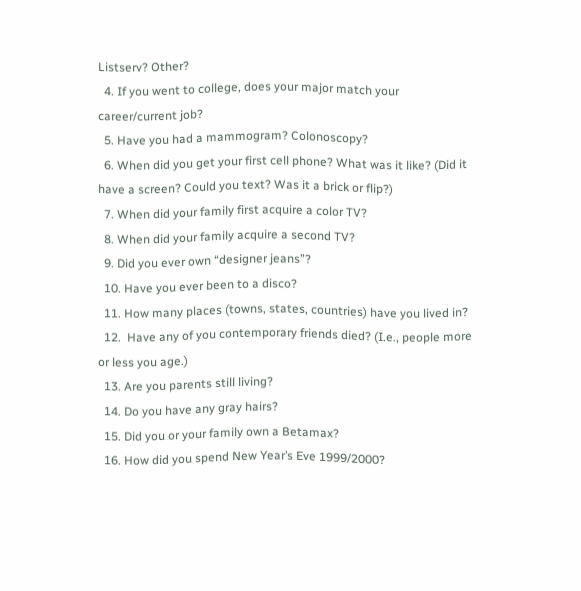Listserv? Other?
  4. If you went to college, does your major match your career/current job?
  5. Have you had a mammogram? Colonoscopy?
  6. When did you get your first cell phone? What was it like? (Did it have a screen? Could you text? Was it a brick or flip?)
  7. When did your family first acquire a color TV?
  8. When did your family acquire a second TV?
  9. Did you ever own “designer jeans”?
  10. Have you ever been to a disco?
  11. How many places (towns, states, countries) have you lived in?
  12.  Have any of you contemporary friends died? (I.e., people more or less you age.)
  13. Are you parents still living?
  14. Do you have any gray hairs?
  15. Did you or your family own a Betamax?
  16. How did you spend New Year’s Eve 1999/2000?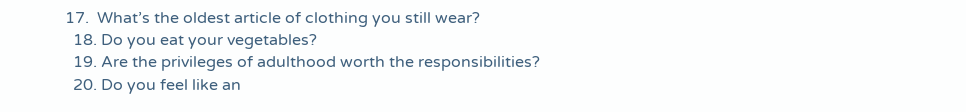17.  What’s the oldest article of clothing you still wear?
  18. Do you eat your vegetables?
  19. Are the privileges of adulthood worth the responsibilities?
  20. Do you feel like an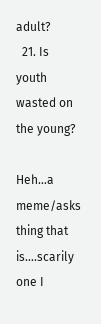adult?
  21. Is youth wasted on the young?

Heh…a meme/asks thing that is….scarily one I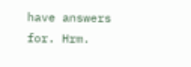have answers for. Hrm.